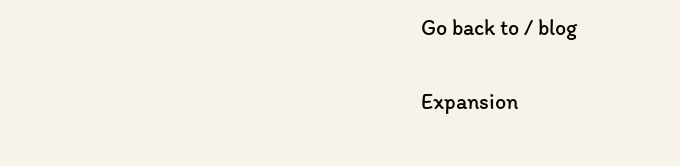Go back to / blog

Expansion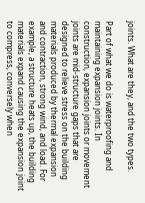joints. What are they, and the two types.

Part of what we do is waterproofing and maintaining expansion joints. In construction, expansion joints or movement joints are mid-structure gaps that are designed to relieve stress on the building materials produced by thermal expansion and contraction, strong wind, and load. For example, a structure heats up, the building materials expand causing the expansion joint to compress, conversely when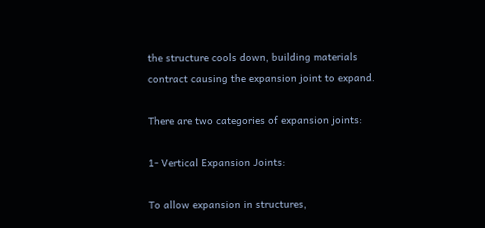the structure cools down, building materials contract causing the expansion joint to expand.

There are two categories of expansion joints:

1- Vertical Expansion Joints:

To allow expansion in structures,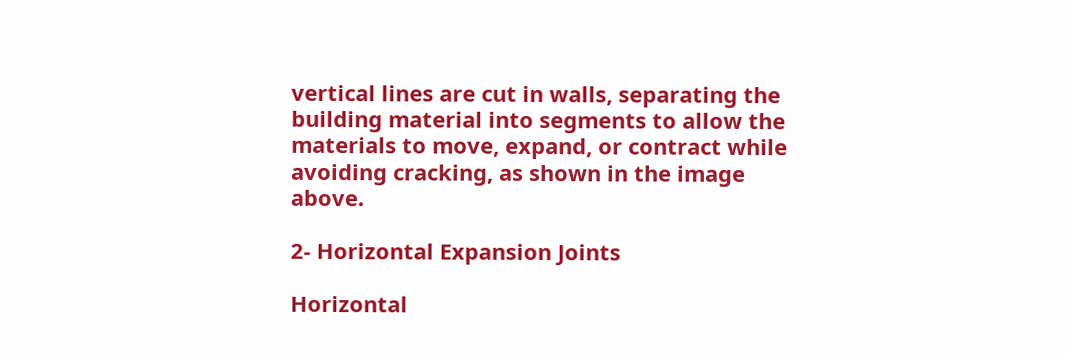vertical lines are cut in walls, separating the building material into segments to allow the materials to move, expand, or contract while avoiding cracking, as shown in the image above.

2- Horizontal Expansion Joints

Horizontal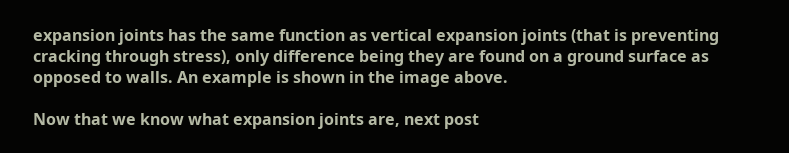expansion joints has the same function as vertical expansion joints (that is preventing cracking through stress), only difference being they are found on a ground surface as opposed to walls. An example is shown in the image above.

Now that we know what expansion joints are, next post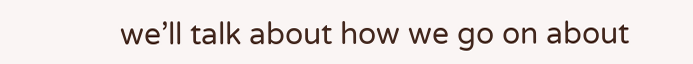we’ll talk about how we go on about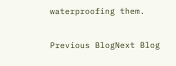waterproofing them.

Previous BlogNext Blog